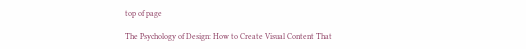top of page

The Psychology of Design: How to Create Visual Content That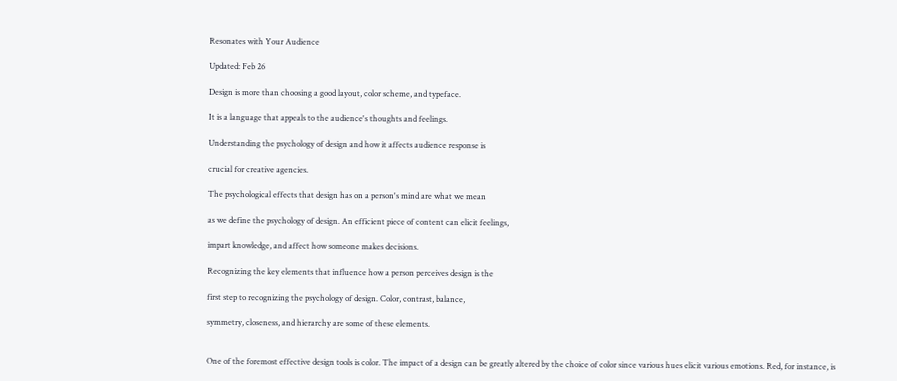Resonates with Your Audience

Updated: Feb 26

Design is more than choosing a good layout, color scheme, and typeface.

It is a language that appeals to the audience's thoughts and feelings.

Understanding the psychology of design and how it affects audience response is

crucial for creative agencies.

The psychological effects that design has on a person's mind are what we mean

as we define the psychology of design. An efficient piece of content can elicit feelings,

impart knowledge, and affect how someone makes decisions.

Recognizing the key elements that influence how a person perceives design is the

first step to recognizing the psychology of design. Color, contrast, balance,

symmetry, closeness, and hierarchy are some of these elements.


One of the foremost effective design tools is color. The impact of a design can be greatly altered by the choice of color since various hues elicit various emotions. Red, for instance, is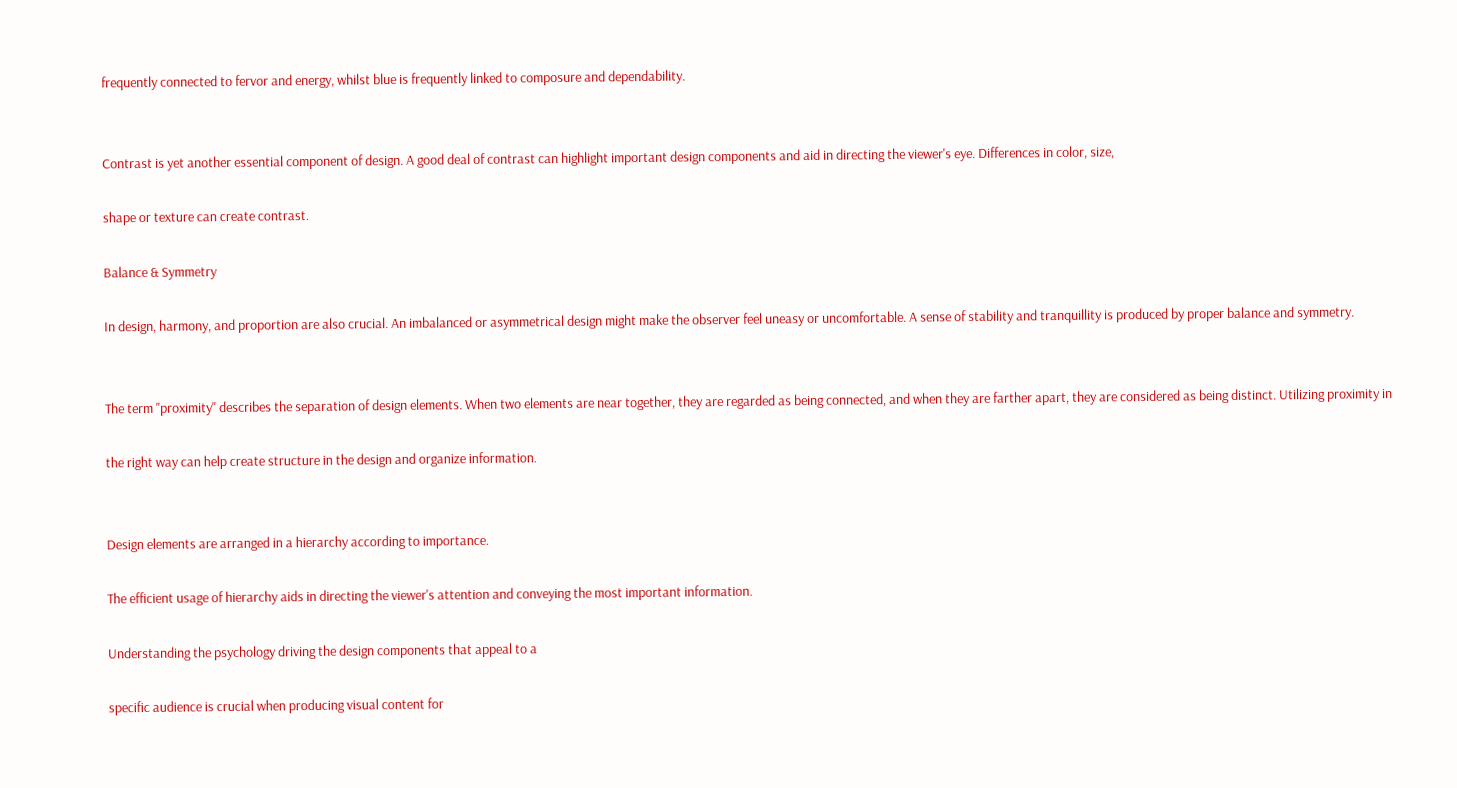frequently connected to fervor and energy, whilst blue is frequently linked to composure and dependability.


Contrast is yet another essential component of design. A good deal of contrast can highlight important design components and aid in directing the viewer's eye. Differences in color, size,

shape or texture can create contrast.

Balance & Symmetry

In design, harmony, and proportion are also crucial. An imbalanced or asymmetrical design might make the observer feel uneasy or uncomfortable. A sense of stability and tranquillity is produced by proper balance and symmetry.


The term "proximity" describes the separation of design elements. When two elements are near together, they are regarded as being connected, and when they are farther apart, they are considered as being distinct. Utilizing proximity in

the right way can help create structure in the design and organize information.


Design elements are arranged in a hierarchy according to importance.

The efficient usage of hierarchy aids in directing the viewer's attention and conveying the most important information.

Understanding the psychology driving the design components that appeal to a

specific audience is crucial when producing visual content for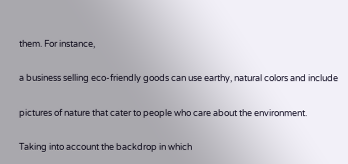them. For instance,

a business selling eco-friendly goods can use earthy, natural colors and include

pictures of nature that cater to people who care about the environment.

Taking into account the backdrop in which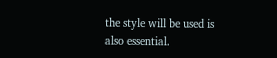the style will be used is also essential.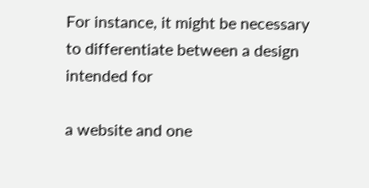For instance, it might be necessary to differentiate between a design intended for

a website and one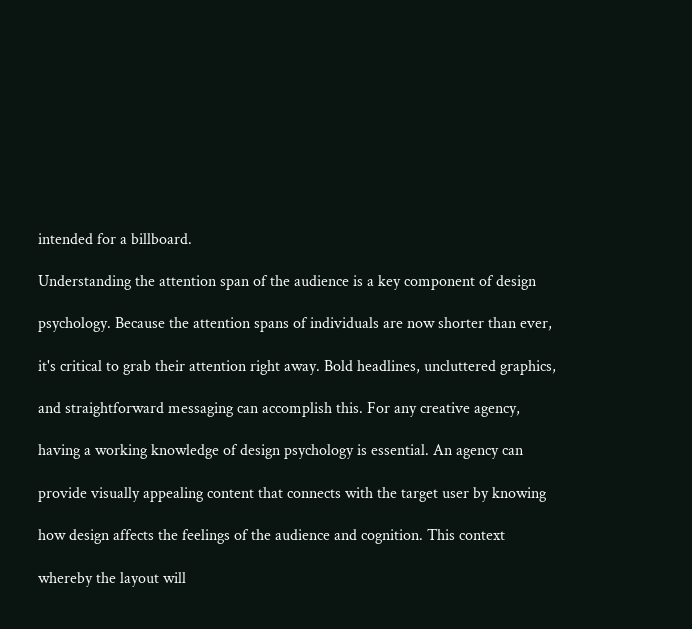intended for a billboard.

Understanding the attention span of the audience is a key component of design

psychology. Because the attention spans of individuals are now shorter than ever,

it's critical to grab their attention right away. Bold headlines, uncluttered graphics,

and straightforward messaging can accomplish this. For any creative agency,

having a working knowledge of design psychology is essential. An agency can

provide visually appealing content that connects with the target user by knowing

how design affects the feelings of the audience and cognition. This context

whereby the layout will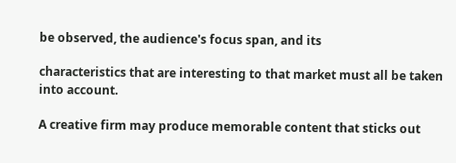be observed, the audience's focus span, and its

characteristics that are interesting to that market must all be taken into account.

A creative firm may produce memorable content that sticks out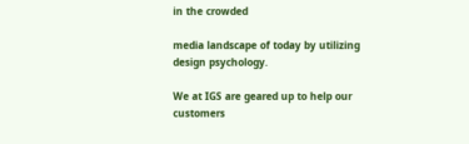in the crowded

media landscape of today by utilizing design psychology.

We at IGS are geared up to help our customers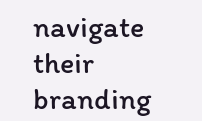navigate their branding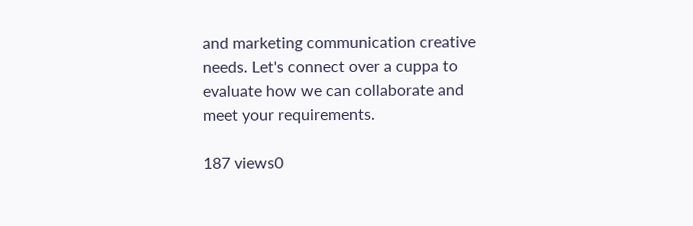and marketing communication creative needs. Let's connect over a cuppa to evaluate how we can collaborate and meet your requirements.

187 views0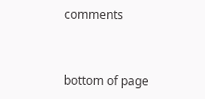comments


bottom of page